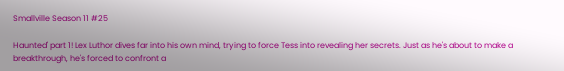Smallville Season 11 #25

Haunted' part 1! Lex Luthor dives far into his own mind, trying to force Tess into revealing her secrets. Just as he's about to make a breakthrough, he's forced to confront a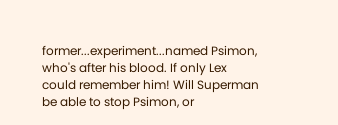former...experiment...named Psimon, who's after his blood. If only Lex could remember him! Will Superman be able to stop Psimon, or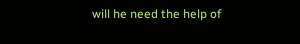will he need the help of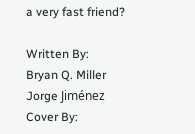a very fast friend?

Written By:
Bryan Q. Miller
Jorge Jiménez
Cover By: